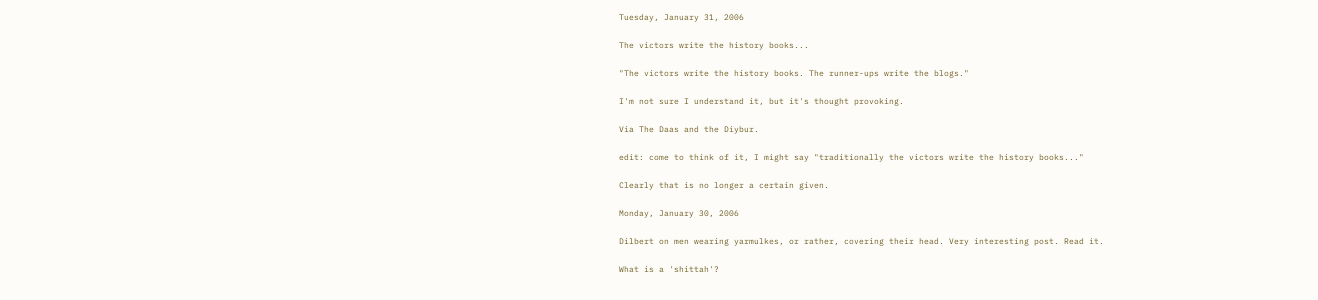Tuesday, January 31, 2006

The victors write the history books...

"The victors write the history books. The runner-ups write the blogs."

I'm not sure I understand it, but it's thought provoking.

Via The Daas and the Diybur.

edit: come to think of it, I might say "traditionally the victors write the history books..."

Clearly that is no longer a certain given.

Monday, January 30, 2006

Dilbert on men wearing yarmulkes, or rather, covering their head. Very interesting post. Read it.

What is a 'shittah'?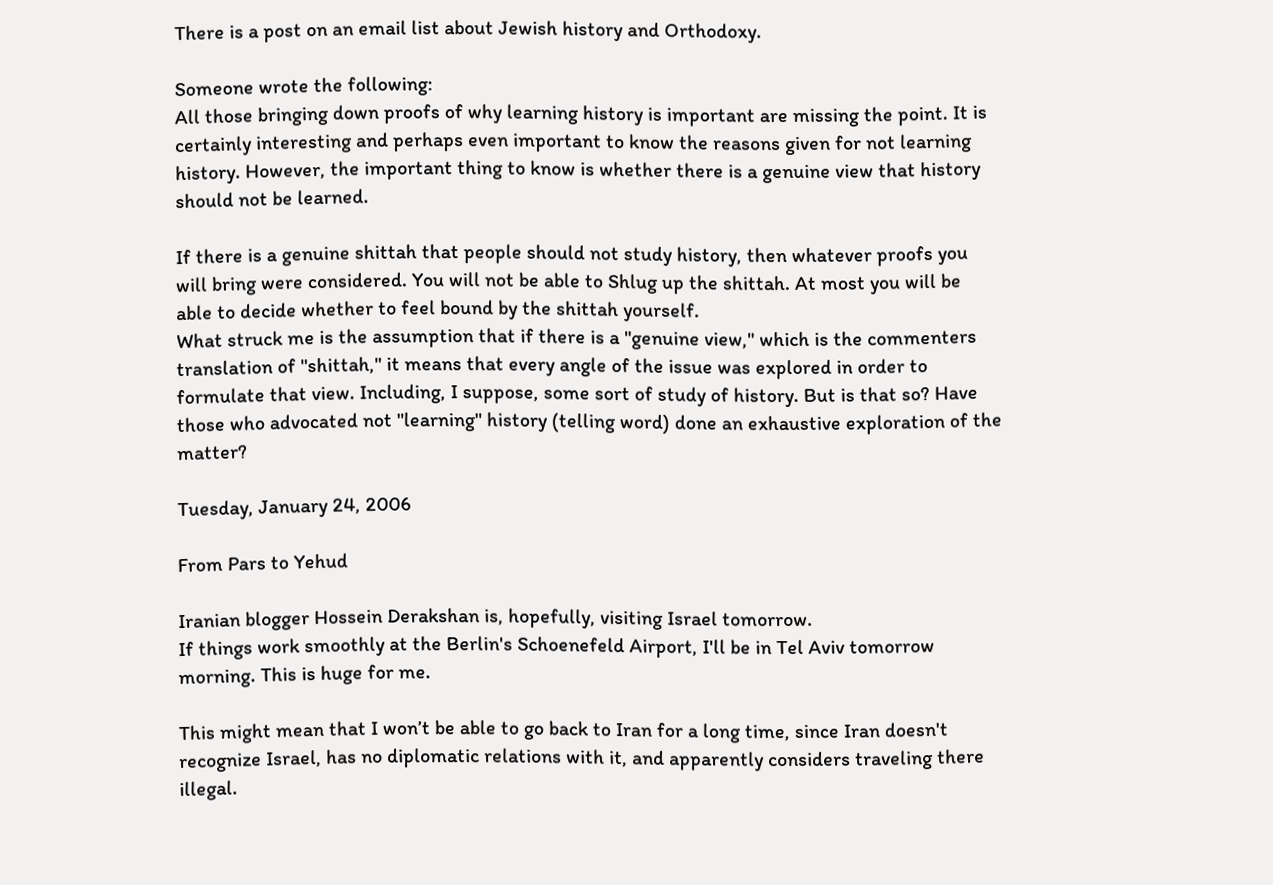There is a post on an email list about Jewish history and Orthodoxy.

Someone wrote the following:
All those bringing down proofs of why learning history is important are missing the point. It is certainly interesting and perhaps even important to know the reasons given for not learning history. However, the important thing to know is whether there is a genuine view that history should not be learned.

If there is a genuine shittah that people should not study history, then whatever proofs you will bring were considered. You will not be able to Shlug up the shittah. At most you will be able to decide whether to feel bound by the shittah yourself.
What struck me is the assumption that if there is a "genuine view," which is the commenters translation of "shittah," it means that every angle of the issue was explored in order to formulate that view. Including, I suppose, some sort of study of history. But is that so? Have those who advocated not "learning" history (telling word) done an exhaustive exploration of the matter?

Tuesday, January 24, 2006

From Pars to Yehud

Iranian blogger Hossein Derakshan is, hopefully, visiting Israel tomorrow.
If things work smoothly at the Berlin's Schoenefeld Airport, I'll be in Tel Aviv tomorrow morning. This is huge for me.

This might mean that I won’t be able to go back to Iran for a long time, since Iran doesn't recognize Israel, has no diplomatic relations with it, and apparently considers traveling there illegal.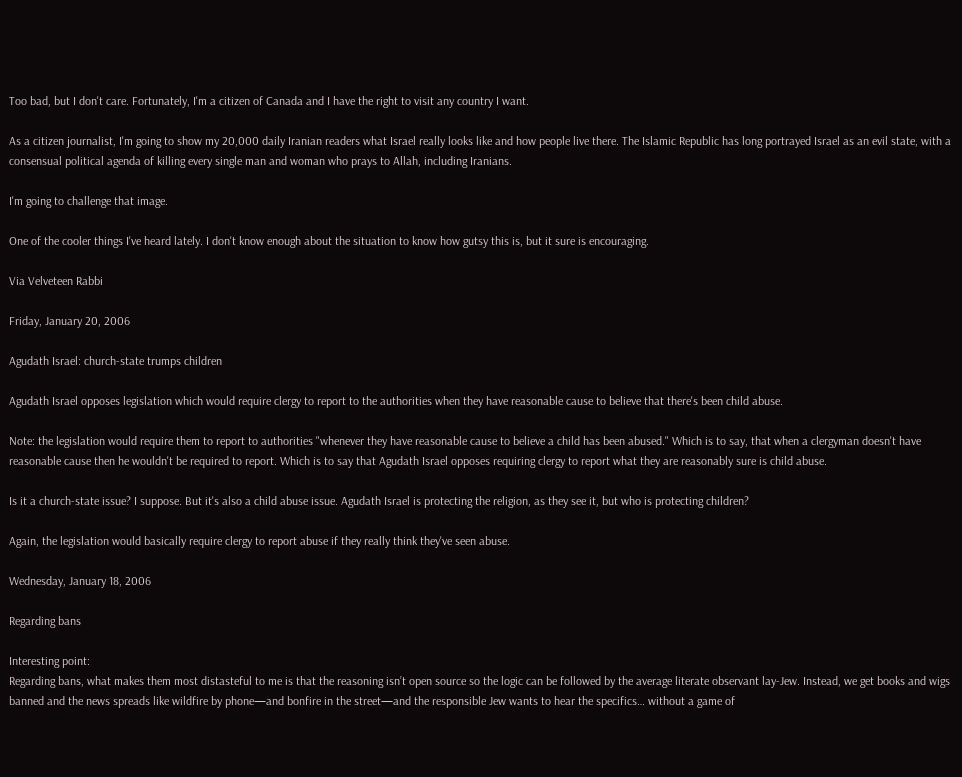Too bad, but I don't care. Fortunately, I'm a citizen of Canada and I have the right to visit any country I want.

As a citizen journalist, I'm going to show my 20,000 daily Iranian readers what Israel really looks like and how people live there. The Islamic Republic has long portrayed Israel as an evil state, with a consensual political agenda of killing every single man and woman who prays to Allah, including Iranians.

I'm going to challenge that image.

One of the cooler things I've heard lately. I don't know enough about the situation to know how gutsy this is, but it sure is encouraging.

Via Velveteen Rabbi

Friday, January 20, 2006

Agudath Israel: church-state trumps children

Agudath Israel opposes legislation which would require clergy to report to the authorities when they have reasonable cause to believe that there's been child abuse.

Note: the legislation would require them to report to authorities "whenever they have reasonable cause to believe a child has been abused." Which is to say, that when a clergyman doesn't have reasonable cause then he wouldn't be required to report. Which is to say that Agudath Israel opposes requiring clergy to report what they are reasonably sure is child abuse.

Is it a church-state issue? I suppose. But it's also a child abuse issue. Agudath Israel is protecting the religion, as they see it, but who is protecting children?

Again, the legislation would basically require clergy to report abuse if they really think they've seen abuse.

Wednesday, January 18, 2006

Regarding bans

Interesting point:
Regarding bans, what makes them most distasteful to me is that the reasoning isn’t open source so the logic can be followed by the average literate observant lay-Jew. Instead, we get books and wigs banned and the news spreads like wildfire by phone—and bonfire in the street—and the responsible Jew wants to hear the specifics… without a game of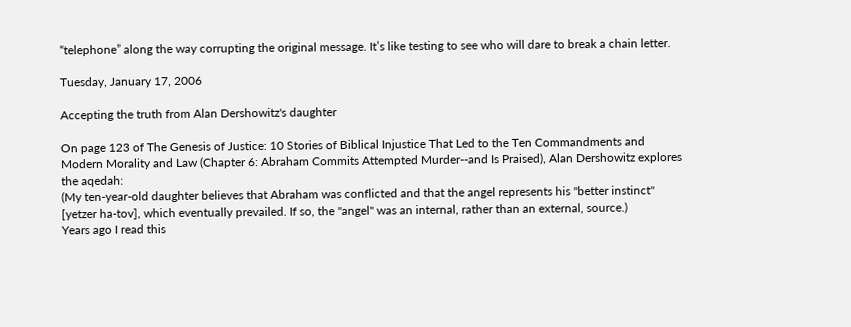“telephone” along the way corrupting the original message. It’s like testing to see who will dare to break a chain letter.

Tuesday, January 17, 2006

Accepting the truth from Alan Dershowitz's daughter

On page 123 of The Genesis of Justice: 10 Stories of Biblical Injustice That Led to the Ten Commandments and Modern Morality and Law (Chapter 6: Abraham Commits Attempted Murder--and Is Praised), Alan Dershowitz explores the aqedah:
(My ten-year-old daughter believes that Abraham was conflicted and that the angel represents his "better instinct" [yetzer ha-tov], which eventually prevailed. If so, the "angel" was an internal, rather than an external, source.)
Years ago I read this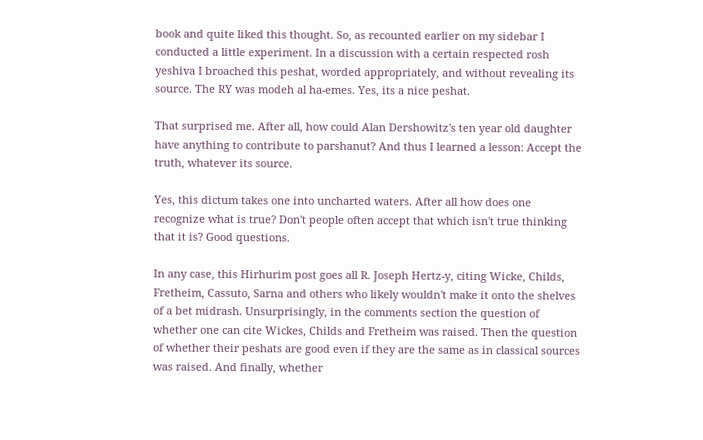book and quite liked this thought. So, as recounted earlier on my sidebar I conducted a little experiment. In a discussion with a certain respected rosh yeshiva I broached this peshat, worded appropriately, and without revealing its source. The RY was modeh al ha-emes. Yes, its a nice peshat.

That surprised me. After all, how could Alan Dershowitz's ten year old daughter have anything to contribute to parshanut? And thus I learned a lesson: Accept the truth, whatever its source.

Yes, this dictum takes one into uncharted waters. After all how does one recognize what is true? Don't people often accept that which isn't true thinking that it is? Good questions.

In any case, this Hirhurim post goes all R. Joseph Hertz-y, citing Wicke, Childs, Fretheim, Cassuto, Sarna and others who likely wouldn't make it onto the shelves of a bet midrash. Unsurprisingly, in the comments section the question of whether one can cite Wickes, Childs and Fretheim was raised. Then the question of whether their peshats are good even if they are the same as in classical sources was raised. And finally, whether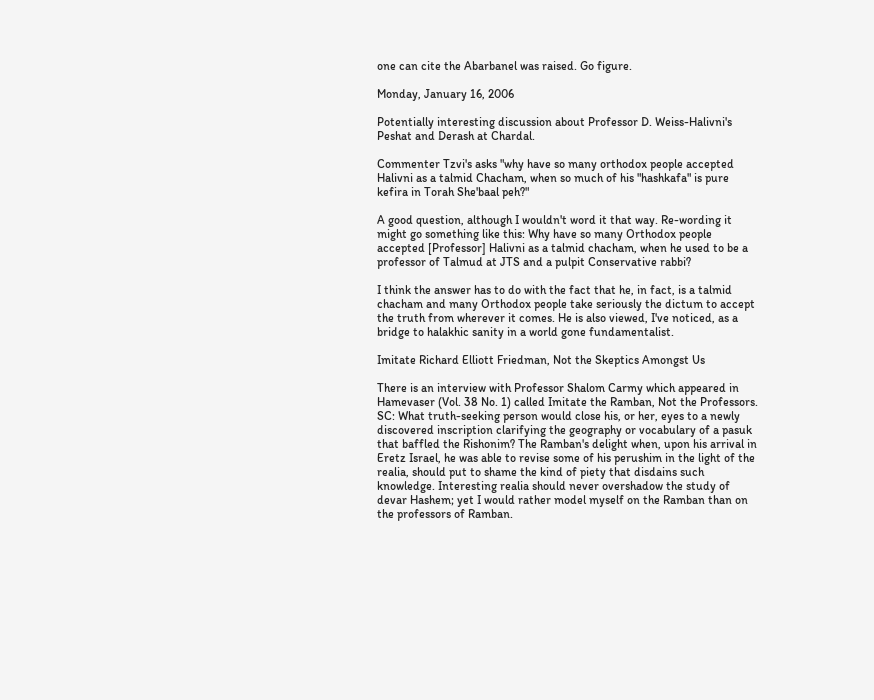one can cite the Abarbanel was raised. Go figure.

Monday, January 16, 2006

Potentially interesting discussion about Professor D. Weiss-Halivni's Peshat and Derash at Chardal.

Commenter Tzvi's asks "why have so many orthodox people accepted Halivni as a talmid Chacham, when so much of his "hashkafa" is pure kefira in Torah She'baal peh?"

A good question, although I wouldn't word it that way. Re-wording it might go something like this: Why have so many Orthodox people accepted [Professor] Halivni as a talmid chacham, when he used to be a professor of Talmud at JTS and a pulpit Conservative rabbi?

I think the answer has to do with the fact that he, in fact, is a talmid chacham and many Orthodox people take seriously the dictum to accept the truth from wherever it comes. He is also viewed, I've noticed, as a bridge to halakhic sanity in a world gone fundamentalist.

Imitate Richard Elliott Friedman, Not the Skeptics Amongst Us

There is an interview with Professor Shalom Carmy which appeared in Hamevaser (Vol. 38 No. 1) called Imitate the Ramban, Not the Professors.
SC: What truth-seeking person would close his, or her, eyes to a newly discovered inscription clarifying the geography or vocabulary of a pasuk that baffled the Rishonim? The Ramban's delight when, upon his arrival in Eretz Israel, he was able to revise some of his perushim in the light of the realia, should put to shame the kind of piety that disdains such knowledge. Interesting realia should never overshadow the study of devar Hashem; yet I would rather model myself on the Ramban than on the professors of Ramban.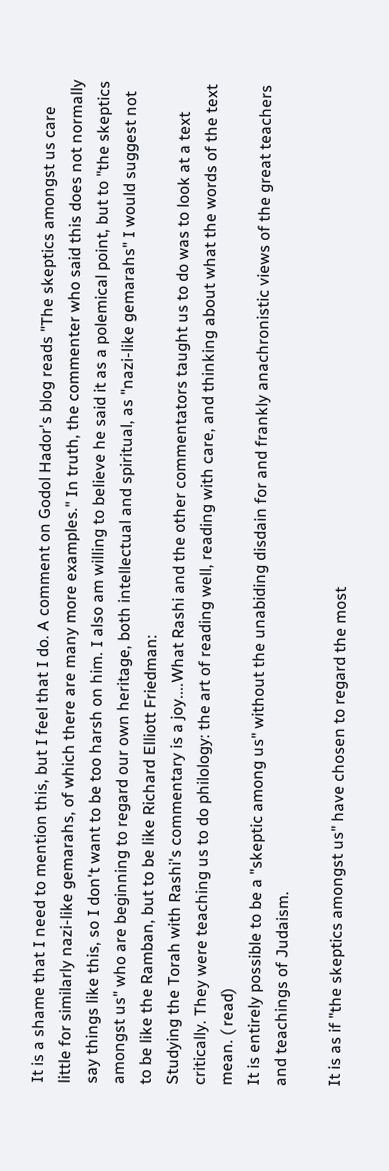It is a shame that I need to mention this, but I feel that I do. A comment on Godol Hador's blog reads "The skeptics amongst us care little for similarly nazi-like gemarahs, of which there are many more examples." In truth, the commenter who said this does not normally say things like this, so I don't want to be too harsh on him. I also am willing to believe he said it as a polemical point, but to "the skeptics amongst us" who are beginning to regard our own heritage, both intellectual and spiritual, as "nazi-like gemarahs" I would suggest not to be like the Ramban, but to be like Richard Elliott Friedman:
Studying the Torah with Rashi's commentary is a joy....What Rashi and the other commentators taught us to do was to look at a text critically. They were teaching us to do philology: the art of reading well, reading with care, and thinking about what the words of the text mean. ( read)
It is entirely possible to be a "skeptic among us" without the unabiding disdain for and frankly anachronistic views of the great teachers and teachings of Judaism.

It is as if "the skeptics amongst us" have chosen to regard the most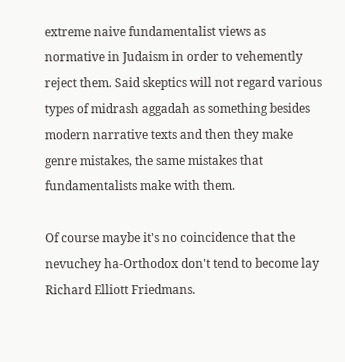extreme naive fundamentalist views as normative in Judaism in order to vehemently reject them. Said skeptics will not regard various types of midrash aggadah as something besides modern narrative texts and then they make genre mistakes, the same mistakes that fundamentalists make with them.

Of course maybe it's no coincidence that the nevuchey ha-Orthodox don't tend to become lay Richard Elliott Friedmans.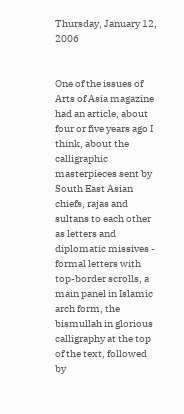Thursday, January 12, 2006


One of the issues of Arts of Asia magazine had an article, about four or five years ago I think, about the calligraphic masterpieces sent by South East Asian chiefs, rajas and sultans to each other as letters and diplomatic missives - formal letters with top-border scrolls, a main panel in Islamic arch form, the bismullah in glorious calligraphy at the top of the text, followed by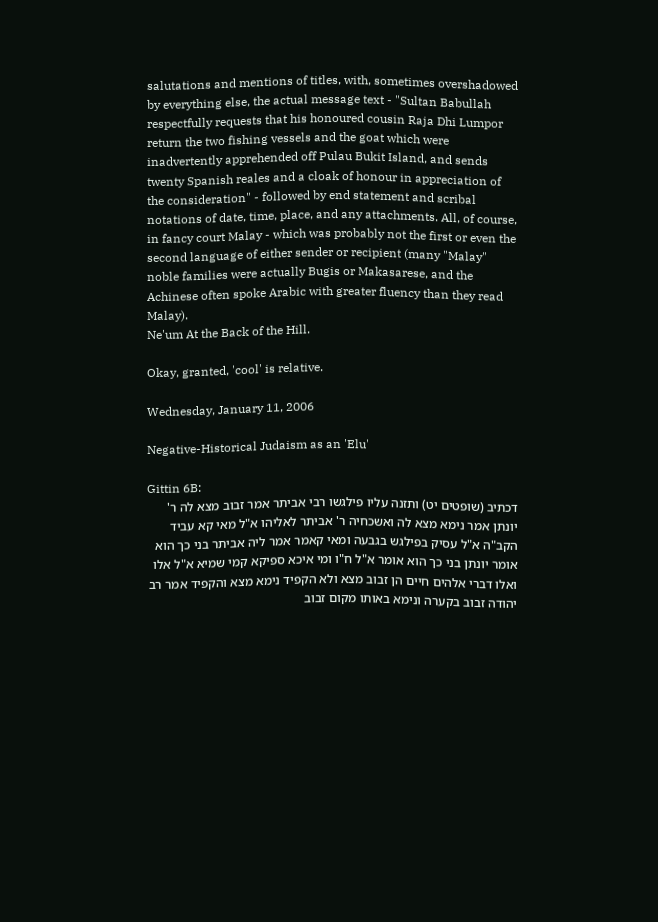salutations and mentions of titles, with, sometimes overshadowed by everything else, the actual message text - "Sultan Babullah respectfully requests that his honoured cousin Raja Dhi Lumpor return the two fishing vessels and the goat which were inadvertently apprehended off Pulau Bukit Island, and sends twenty Spanish reales and a cloak of honour in appreciation of the consideration" - followed by end statement and scribal notations of date, time, place, and any attachments. All, of course, in fancy court Malay - which was probably not the first or even the second language of either sender or recipient (many "Malay" noble families were actually Bugis or Makasarese, and the Achinese often spoke Arabic with greater fluency than they read Malay).
Ne'um At the Back of the Hill.

Okay, granted, 'cool' is relative.

Wednesday, January 11, 2006

Negative-Historical Judaism as an 'Elu'

Gittin 6B:
דכתיב (שופטים יט) ותזנה עליו פילגשו רבי אביתר אמר זבוב מצא לה ר' יונתן אמר נימא מצא לה ואשכחיה ר' אביתר לאליהו א"ל מאי קא עביד הקב"ה א"ל עסיק בפילגש בגבעה ומאי קאמר אמר ליה אביתר בני כך הוא אומר יונתן בני כך הוא אומר א"ל ח"ו ומי איכא ספיקא קמי שמיא א"ל אלו ואלו דברי אלהים חיים הן זבוב מצא ולא הקפיד נימא מצא והקפיד אמר רב יהודה זבוב בקערה ונימא באותו מקום זבוב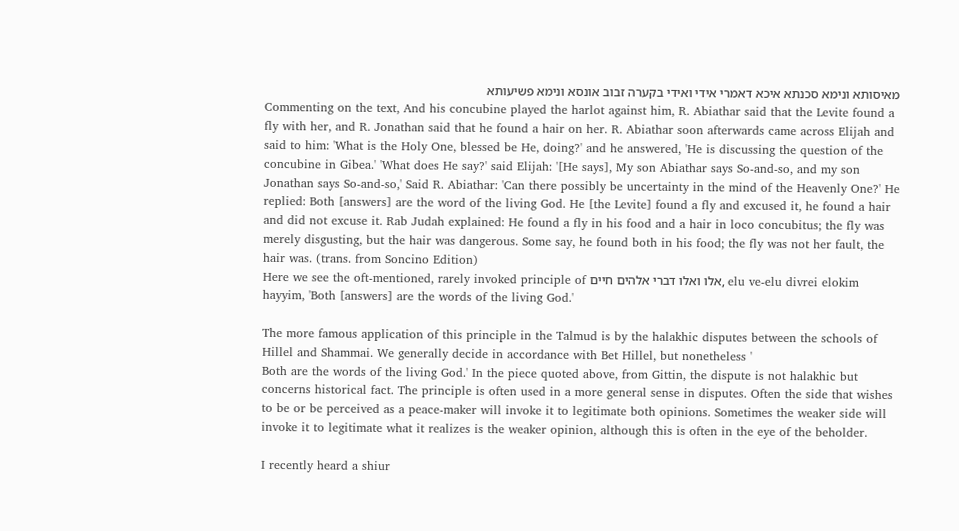מאיסותא ונימא סכנתא איכא דאמרי אידי ואידי בקערה זבוב אונסא ונימא פשיעותא
Commenting on the text, And his concubine played the harlot against him, R. Abiathar said that the Levite found a fly with her, and R. Jonathan said that he found a hair on her. R. Abiathar soon afterwards came across Elijah and said to him: 'What is the Holy One, blessed be He, doing?' and he answered, 'He is discussing the question of the concubine in Gibea.' 'What does He say?' said Elijah: '[He says], My son Abiathar says So-and-so, and my son Jonathan says So-and-so,' Said R. Abiathar: 'Can there possibly be uncertainty in the mind of the Heavenly One?' He replied: Both [answers] are the word of the living God. He [the Levite] found a fly and excused it, he found a hair and did not excuse it. Rab Judah explained: He found a fly in his food and a hair in loco concubitus; the fly was merely disgusting, but the hair was dangerous. Some say, he found both in his food; the fly was not her fault, the hair was. (trans. from Soncino Edition)
Here we see the oft-mentioned, rarely invoked principle of אלו ואלו דברי אלהים חיים, elu ve-elu divrei elokim hayyim, 'Both [answers] are the words of the living God.'

The more famous application of this principle in the Talmud is by the halakhic disputes between the schools of Hillel and Shammai. We generally decide in accordance with Bet Hillel, but nonetheless '
Both are the words of the living God.' In the piece quoted above, from Gittin, the dispute is not halakhic but concerns historical fact. The principle is often used in a more general sense in disputes. Often the side that wishes to be or be perceived as a peace-maker will invoke it to legitimate both opinions. Sometimes the weaker side will invoke it to legitimate what it realizes is the weaker opinion, although this is often in the eye of the beholder.

I recently heard a shiur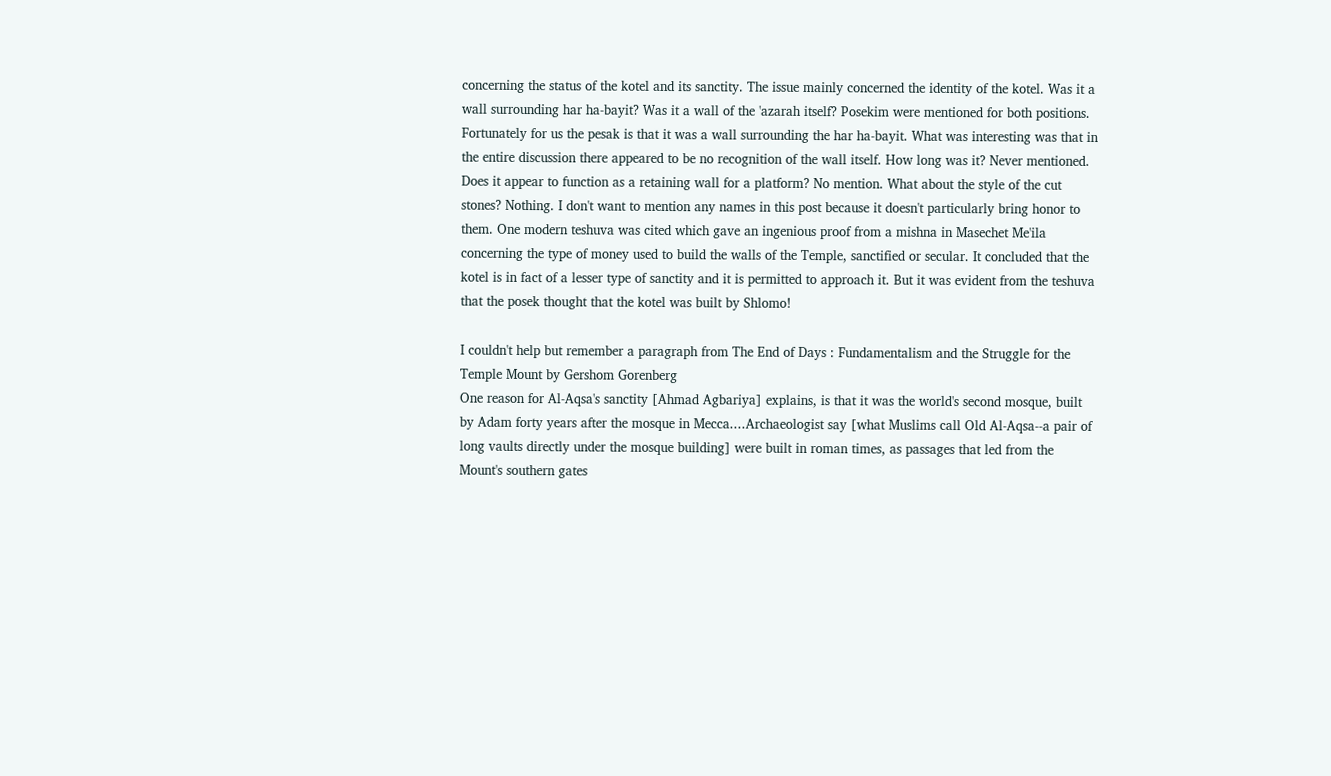concerning the status of the kotel and its sanctity. The issue mainly concerned the identity of the kotel. Was it a wall surrounding har ha-bayit? Was it a wall of the 'azarah itself? Posekim were mentioned for both positions. Fortunately for us the pesak is that it was a wall surrounding the har ha-bayit. What was interesting was that in the entire discussion there appeared to be no recognition of the wall itself. How long was it? Never mentioned. Does it appear to function as a retaining wall for a platform? No mention. What about the style of the cut stones? Nothing. I don't want to mention any names in this post because it doesn't particularly bring honor to them. One modern teshuva was cited which gave an ingenious proof from a mishna in Masechet Me'ila concerning the type of money used to build the walls of the Temple, sanctified or secular. It concluded that the kotel is in fact of a lesser type of sanctity and it is permitted to approach it. But it was evident from the teshuva that the posek thought that the kotel was built by Shlomo!

I couldn't help but remember a paragraph from The End of Days : Fundamentalism and the Struggle for the Temple Mount by Gershom Gorenberg
One reason for Al-Aqsa's sanctity [Ahmad Agbariya] explains, is that it was the world's second mosque, built by Adam forty years after the mosque in Mecca....Archaeologist say [what Muslims call Old Al-Aqsa--a pair of long vaults directly under the mosque building] were built in roman times, as passages that led from the Mount's southern gates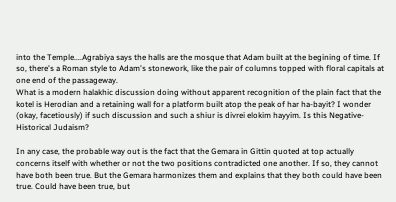into the Temple....Agrabiya says the halls are the mosque that Adam built at the begining of time. If so, there's a Roman style to Adam's stonework, like the pair of columns topped with floral capitals at one end of the passageway.
What is a modern halakhic discussion doing without apparent recognition of the plain fact that the kotel is Herodian and a retaining wall for a platform built atop the peak of har ha-bayit? I wonder (okay, facetiously) if such discussion and such a shiur is divrei elokim hayyim. Is this Negative-Historical Judaism?

In any case, the probable way out is the fact that the Gemara in Gittin quoted at top actually concerns itself with whether or not the two positions contradicted one another. If so, they cannot have both been true. But the Gemara harmonizes them and explains that they both could have been true. Could have been true, but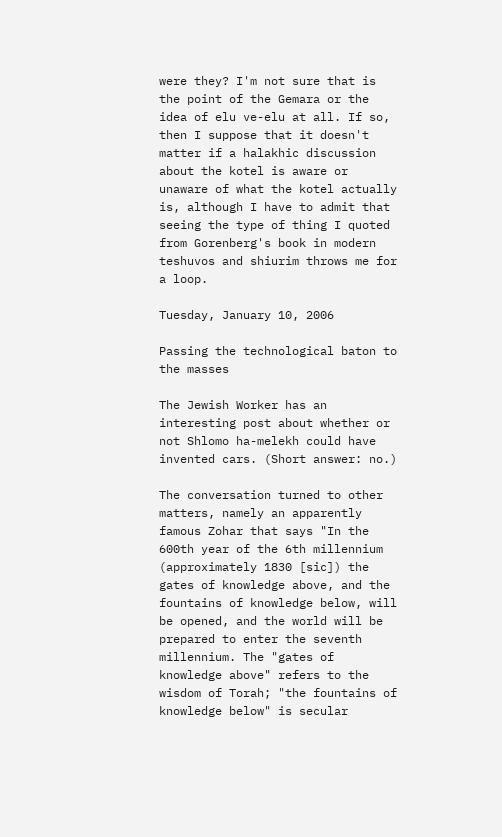were they? I'm not sure that is the point of the Gemara or the idea of elu ve-elu at all. If so, then I suppose that it doesn't matter if a halakhic discussion about the kotel is aware or unaware of what the kotel actually is, although I have to admit that seeing the type of thing I quoted from Gorenberg's book in modern teshuvos and shiurim throws me for a loop.

Tuesday, January 10, 2006

Passing the technological baton to the masses

The Jewish Worker has an interesting post about whether or not Shlomo ha-melekh could have invented cars. (Short answer: no.)

The conversation turned to other matters, namely an apparently famous Zohar that says "In the 600th year of the 6th millennium (approximately 1830 [sic]) the gates of knowledge above, and the fountains of knowledge below, will be opened, and the world will be prepared to enter the seventh millennium. The "gates of knowledge above" refers to the wisdom of Torah; "the fountains of knowledge below" is secular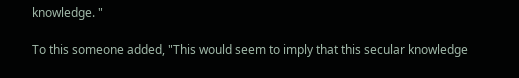knowledge. "

To this someone added, "This would seem to imply that this secular knowledge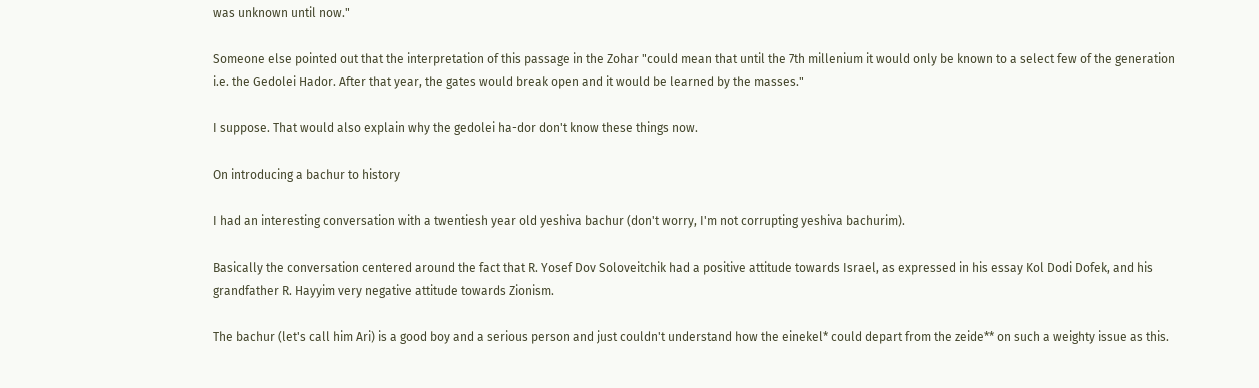was unknown until now."

Someone else pointed out that the interpretation of this passage in the Zohar "could mean that until the 7th millenium it would only be known to a select few of the generation i.e. the Gedolei Hador. After that year, the gates would break open and it would be learned by the masses."

I suppose. That would also explain why the gedolei ha-dor don't know these things now.

On introducing a bachur to history

I had an interesting conversation with a twentiesh year old yeshiva bachur (don't worry, I'm not corrupting yeshiva bachurim).

Basically the conversation centered around the fact that R. Yosef Dov Soloveitchik had a positive attitude towards Israel, as expressed in his essay Kol Dodi Dofek, and his grandfather R. Hayyim very negative attitude towards Zionism.

The bachur (let's call him Ari) is a good boy and a serious person and just couldn't understand how the einekel* could depart from the zeide** on such a weighty issue as this.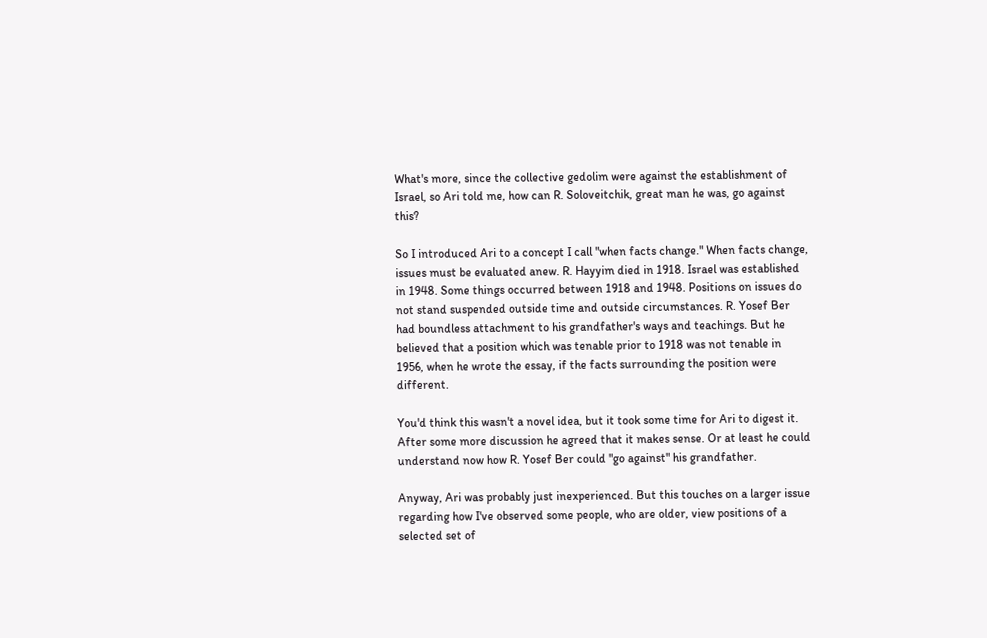What's more, since the collective gedolim were against the establishment of Israel, so Ari told me, how can R. Soloveitchik, great man he was, go against this?

So I introduced Ari to a concept I call "when facts change." When facts change, issues must be evaluated anew. R. Hayyim died in 1918. Israel was established in 1948. Some things occurred between 1918 and 1948. Positions on issues do not stand suspended outside time and outside circumstances. R. Yosef Ber had boundless attachment to his grandfather's ways and teachings. But he believed that a position which was tenable prior to 1918 was not tenable in 1956, when he wrote the essay, if the facts surrounding the position were different.

You'd think this wasn't a novel idea, but it took some time for Ari to digest it. After some more discussion he agreed that it makes sense. Or at least he could understand now how R. Yosef Ber could "go against" his grandfather.

Anyway, Ari was probably just inexperienced. But this touches on a larger issue regarding how I've observed some people, who are older, view positions of a selected set of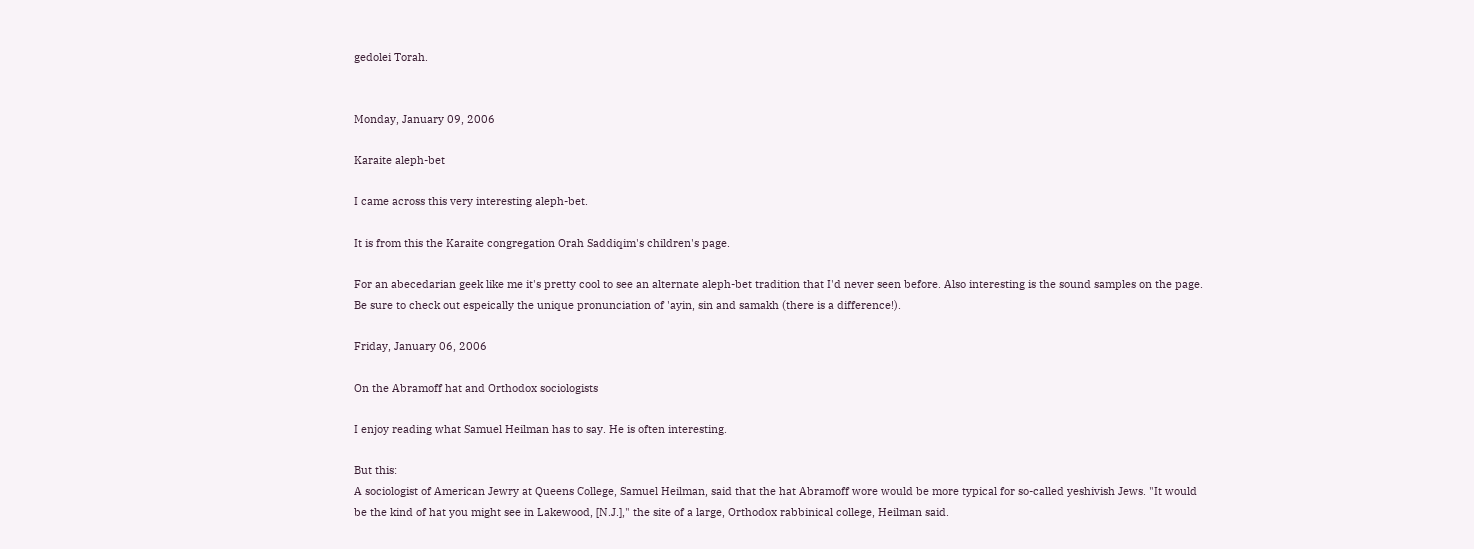gedolei Torah.


Monday, January 09, 2006

Karaite aleph-bet

I came across this very interesting aleph-bet.

It is from this the Karaite congregation Orah Saddiqim's children's page.

For an abecedarian geek like me it's pretty cool to see an alternate aleph-bet tradition that I'd never seen before. Also interesting is the sound samples on the page. Be sure to check out espeically the unique pronunciation of 'ayin, sin and samakh (there is a difference!).

Friday, January 06, 2006

On the Abramoff hat and Orthodox sociologists

I enjoy reading what Samuel Heilman has to say. He is often interesting.

But this:
A sociologist of American Jewry at Queens College, Samuel Heilman, said that the hat Abramoff wore would be more typical for so-called yeshivish Jews. "It would be the kind of hat you might see in Lakewood, [N.J.]," the site of a large, Orthodox rabbinical college, Heilman said.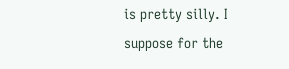is pretty silly. I suppose for the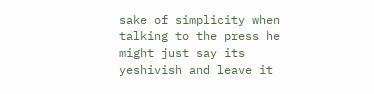sake of simplicity when talking to the press he might just say its yeshivish and leave it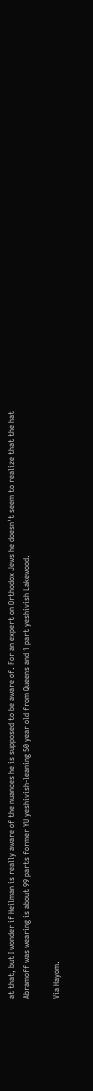at that, but I wonder if Heilman is really aware of the nuances he is supposed to be aware of. For an expert on Orthodox Jews he doesn't seem to realize that the hat Abramoff was wearing is about 99 parts former YU yeshivish-leaning 50 year old from Queens and 1 part yeshivish Lakewood.

Via Hayom.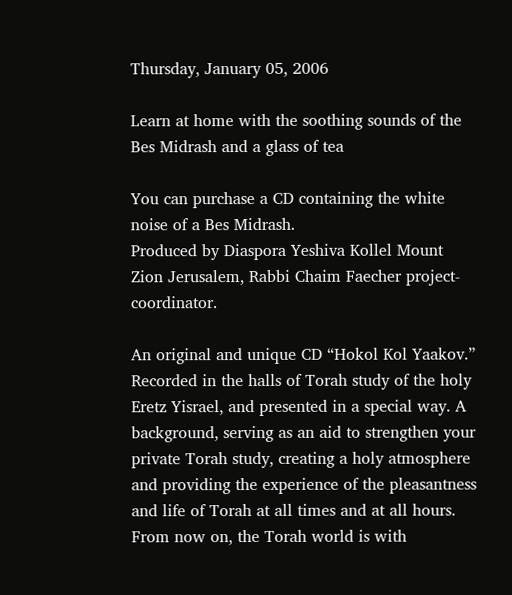Thursday, January 05, 2006

Learn at home with the soothing sounds of the Bes Midrash and a glass of tea

You can purchase a CD containing the white noise of a Bes Midrash.
Produced by Diaspora Yeshiva Kollel Mount Zion Jerusalem, Rabbi Chaim Faecher project-coordinator.

An original and unique CD “Hokol Kol Yaakov.” Recorded in the halls of Torah study of the holy Eretz Yisrael, and presented in a special way. A background, serving as an aid to strengthen your private Torah study, creating a holy atmosphere and providing the experience of the pleasantness and life of Torah at all times and at all hours. From now on, the Torah world is with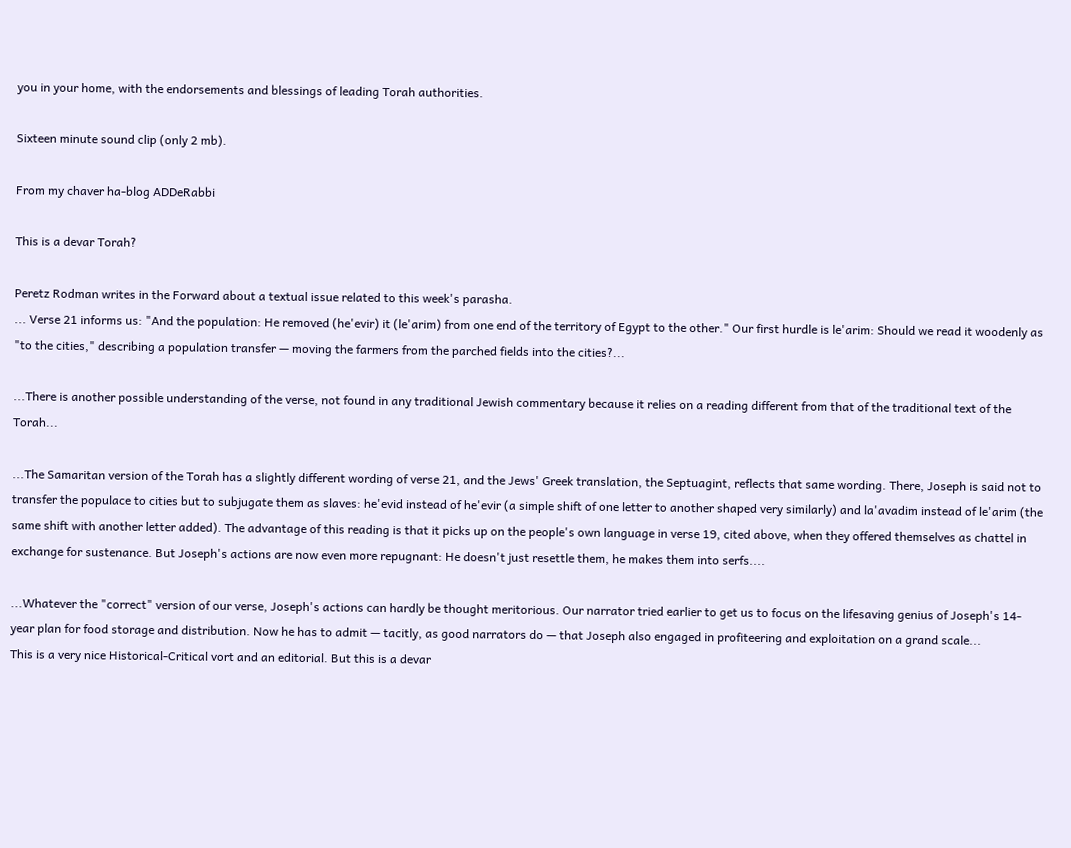you in your home, with the endorsements and blessings of leading Torah authorities.

Sixteen minute sound clip (only 2 mb).

From my chaver ha-blog ADDeRabbi

This is a devar Torah?

Peretz Rodman writes in the Forward about a textual issue related to this week's parasha.
... Verse 21 informs us: "And the population: He removed (he'evir) it (le'arim) from one end of the territory of Egypt to the other." Our first hurdle is le'arim: Should we read it woodenly as "to the cities," describing a population transfer — moving the farmers from the parched fields into the cities?...

...There is another possible understanding of the verse, not found in any traditional Jewish commentary because it relies on a reading different from that of the traditional text of the Torah...

...The Samaritan version of the Torah has a slightly different wording of verse 21, and the Jews' Greek translation, the Septuagint, reflects that same wording. There, Joseph is said not to transfer the populace to cities but to subjugate them as slaves: he'evid instead of he'evir (a simple shift of one letter to another shaped very similarly) and la'avadim instead of le'arim (the same shift with another letter added). The advantage of this reading is that it picks up on the people's own language in verse 19, cited above, when they offered themselves as chattel in exchange for sustenance. But Joseph's actions are now even more repugnant: He doesn't just resettle them, he makes them into serfs....

...Whatever the "correct" version of our verse, Joseph's actions can hardly be thought meritorious. Our narrator tried earlier to get us to focus on the lifesaving genius of Joseph's 14-year plan for food storage and distribution. Now he has to admit — tacitly, as good narrators do — that Joseph also engaged in profiteering and exploitation on a grand scale...
This is a very nice Historical-Critical vort and an editorial. But this is a devar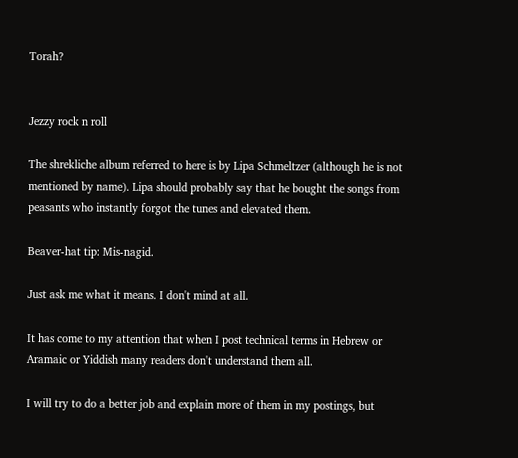Torah?


Jezzy rock n roll

The shrekliche album referred to here is by Lipa Schmeltzer (although he is not mentioned by name). Lipa should probably say that he bought the songs from peasants who instantly forgot the tunes and elevated them.

Beaver-hat tip: Mis-nagid.

Just ask me what it means. I don't mind at all.

It has come to my attention that when I post technical terms in Hebrew or Aramaic or Yiddish many readers don't understand them all.

I will try to do a better job and explain more of them in my postings, but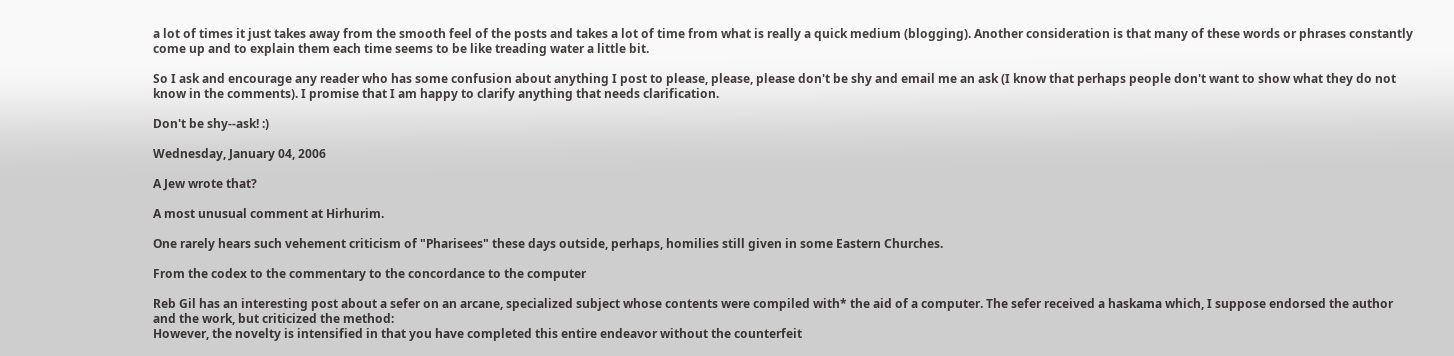a lot of times it just takes away from the smooth feel of the posts and takes a lot of time from what is really a quick medium (blogging). Another consideration is that many of these words or phrases constantly come up and to explain them each time seems to be like treading water a little bit.

So I ask and encourage any reader who has some confusion about anything I post to please, please, please don't be shy and email me an ask (I know that perhaps people don't want to show what they do not know in the comments). I promise that I am happy to clarify anything that needs clarification.

Don't be shy--ask! :)

Wednesday, January 04, 2006

A Jew wrote that?

A most unusual comment at Hirhurim.

One rarely hears such vehement criticism of "Pharisees" these days outside, perhaps, homilies still given in some Eastern Churches.

From the codex to the commentary to the concordance to the computer

Reb Gil has an interesting post about a sefer on an arcane, specialized subject whose contents were compiled with* the aid of a computer. The sefer received a haskama which, I suppose endorsed the author and the work, but criticized the method:
However, the novelty is intensified in that you have completed this entire endeavor without the counterfeit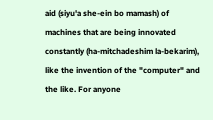aid (siyu'a she-ein bo mamash) of machines that are being innovated constantly (ha-mitchadeshim la-bekarim), like the invention of the "computer" and the like. For anyone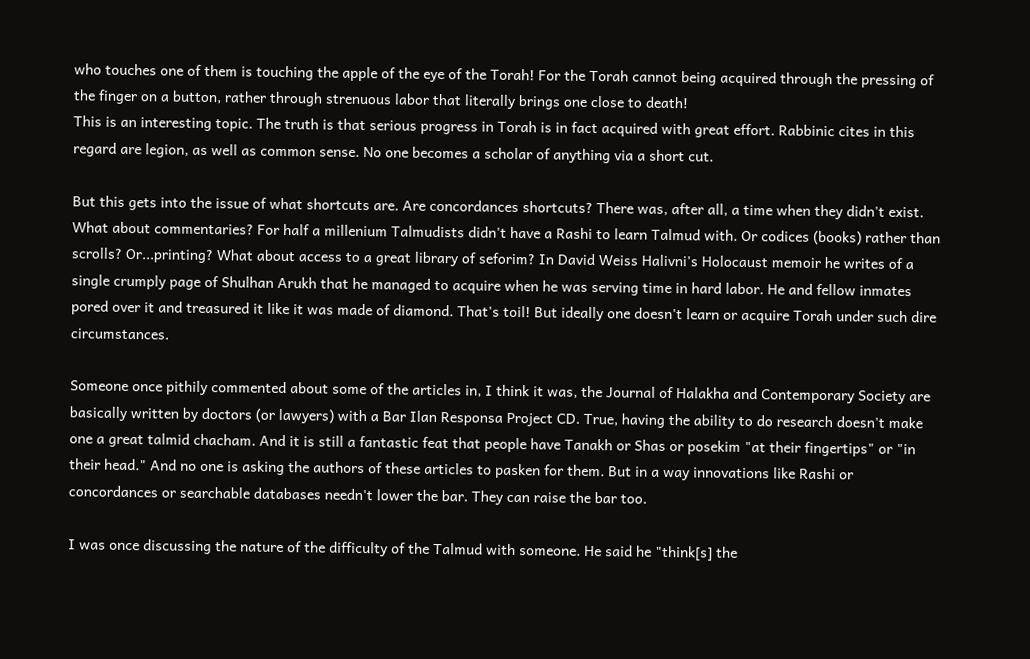who touches one of them is touching the apple of the eye of the Torah! For the Torah cannot being acquired through the pressing of the finger on a button, rather through strenuous labor that literally brings one close to death!
This is an interesting topic. The truth is that serious progress in Torah is in fact acquired with great effort. Rabbinic cites in this regard are legion, as well as common sense. No one becomes a scholar of anything via a short cut.

But this gets into the issue of what shortcuts are. Are concordances shortcuts? There was, after all, a time when they didn't exist. What about commentaries? For half a millenium Talmudists didn't have a Rashi to learn Talmud with. Or codices (books) rather than scrolls? Or...printing? What about access to a great library of seforim? In David Weiss Halivni's Holocaust memoir he writes of a single crumply page of Shulhan Arukh that he managed to acquire when he was serving time in hard labor. He and fellow inmates pored over it and treasured it like it was made of diamond. That's toil! But ideally one doesn't learn or acquire Torah under such dire circumstances.

Someone once pithily commented about some of the articles in, I think it was, the Journal of Halakha and Contemporary Society are basically written by doctors (or lawyers) with a Bar Ilan Responsa Project CD. True, having the ability to do research doesn't make one a great talmid chacham. And it is still a fantastic feat that people have Tanakh or Shas or posekim "at their fingertips" or "in their head." And no one is asking the authors of these articles to pasken for them. But in a way innovations like Rashi or concordances or searchable databases needn't lower the bar. They can raise the bar too.

I was once discussing the nature of the difficulty of the Talmud with someone. He said he "think[s] the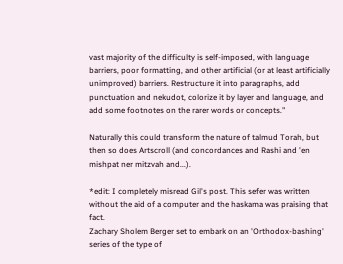vast majority of the difficulty is self-imposed, with language barriers, poor formatting, and other artificial (or at least artificially unimproved) barriers. Restructure it into paragraphs, add punctuation and nekudot, colorize it by layer and language, and add some footnotes on the rarer words or concepts."

Naturally this could transform the nature of talmud Torah, but then so does Artscroll (and concordances and Rashi and 'en mishpat ner mitzvah and...).

*edit: I completely misread Gil's post. This sefer was written without the aid of a computer and the haskama was praising that fact.
Zachary Sholem Berger set to embark on an 'Orthodox-bashing' series of the type of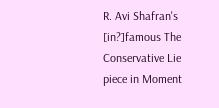R. Avi Shafran's [in?]famous The Conservative Lie piece in Moment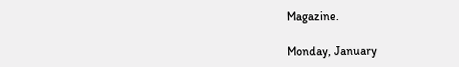Magazine.

Monday, January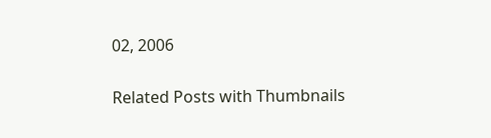02, 2006


Related Posts with Thumbnails